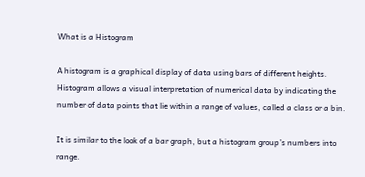What is a Histogram

A histogram is a graphical display of data using bars of different heights. Histogram allows a visual interpretation of numerical data by indicating the number of data points that lie within a range of values, called a class or a bin.

It is similar to the look of a bar graph, but a histogram group’s numbers into range.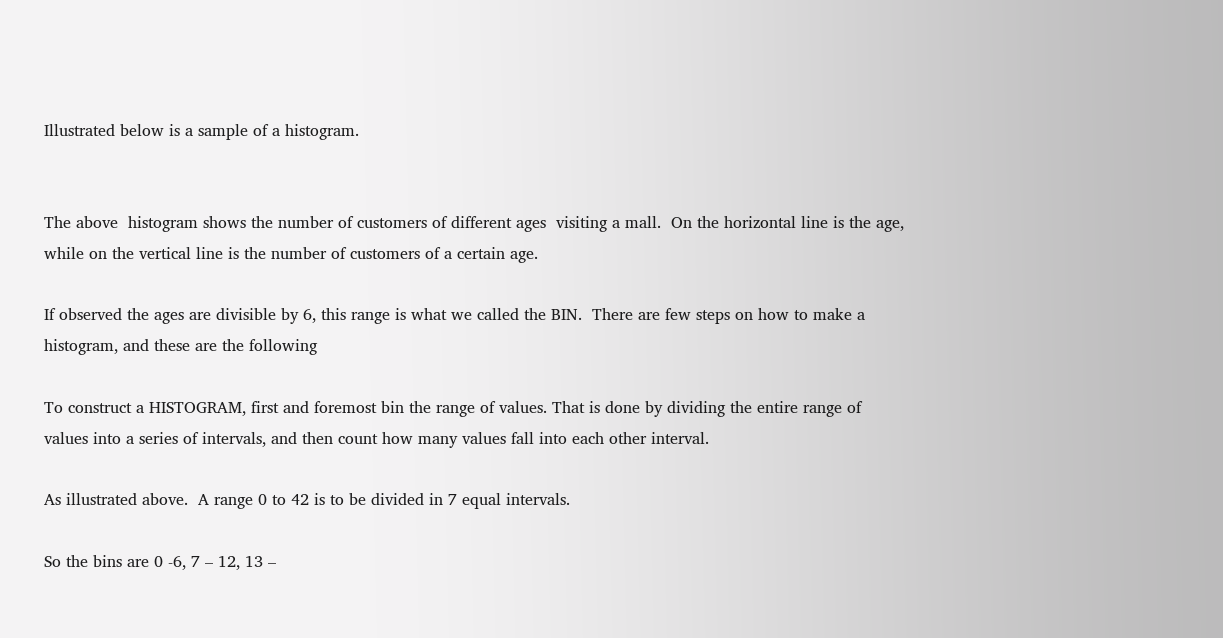Illustrated below is a sample of a histogram.


The above  histogram shows the number of customers of different ages  visiting a mall.  On the horizontal line is the age, while on the vertical line is the number of customers of a certain age.

If observed the ages are divisible by 6, this range is what we called the BIN.  There are few steps on how to make a histogram, and these are the following

To construct a HISTOGRAM, first and foremost bin the range of values. That is done by dividing the entire range of values into a series of intervals, and then count how many values fall into each other interval.

As illustrated above.  A range 0 to 42 is to be divided in 7 equal intervals.

So the bins are 0 -6, 7 – 12, 13 –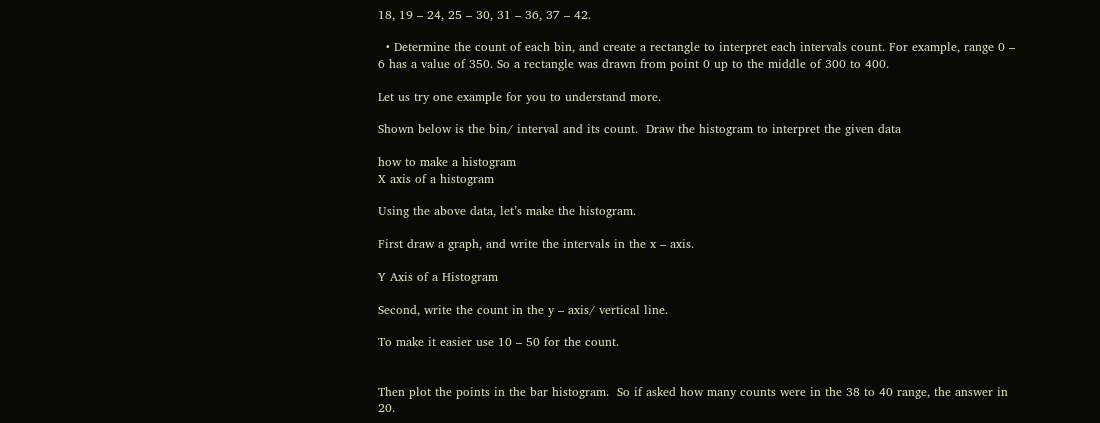18, 19 – 24, 25 – 30, 31 – 36, 37 – 42.

  • Determine the count of each bin, and create a rectangle to interpret each intervals count. For example, range 0 – 6 has a value of 350. So a rectangle was drawn from point 0 up to the middle of 300 to 400.

Let us try one example for you to understand more.

Shown below is the bin/ interval and its count.  Draw the histogram to interpret the given data

how to make a histogram
X axis of a histogram

Using the above data, let’s make the histogram.

First draw a graph, and write the intervals in the x – axis.

Y Axis of a Histogram

Second, write the count in the y – axis/ vertical line.

To make it easier use 10 – 50 for the count.


Then plot the points in the bar histogram.  So if asked how many counts were in the 38 to 40 range, the answer in 20.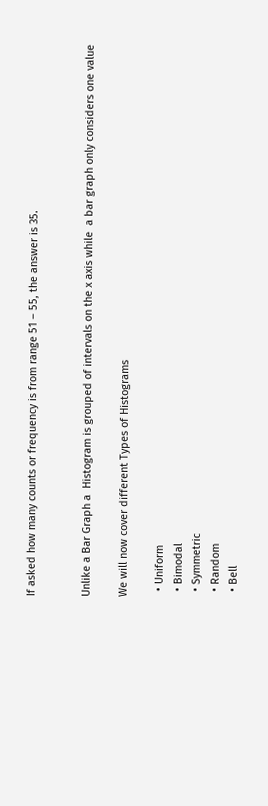If asked how many counts or frequency is from range 51 – 55, the answer is 35.


Unlike a Bar Graph a  Histogram is grouped of intervals on the x axis while  a bar graph only considers one value

We will now cover different Types of Histograms

  • Uniform
  • Bimodal
  • Symmetric
  • Random
  • Bell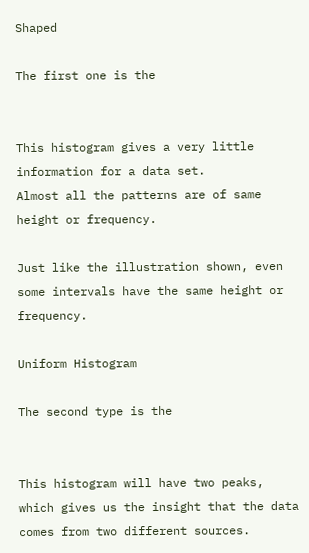Shaped

The first one is the


This histogram gives a very little information for a data set.
Almost all the patterns are of same height or frequency.

Just like the illustration shown, even some intervals have the same height or frequency.

Uniform Histogram

The second type is the


This histogram will have two peaks, which gives us the insight that the data comes from two different sources.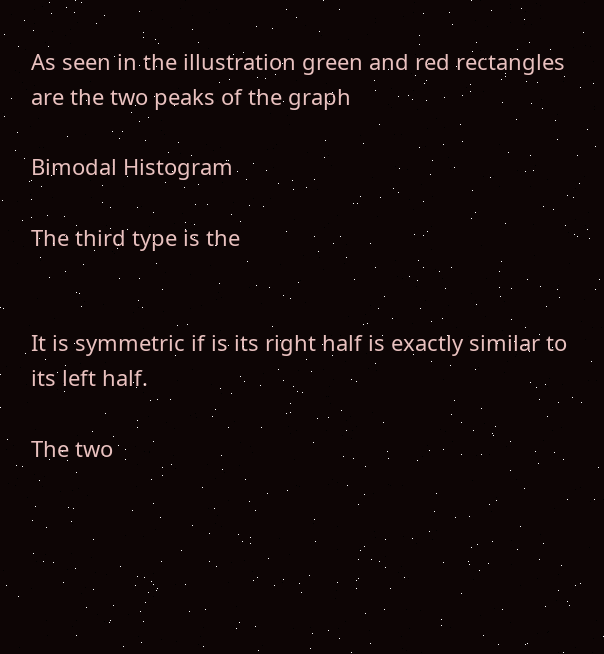As seen in the illustration green and red rectangles are the two peaks of the graph

Bimodal Histogram

The third type is the


It is symmetric if is its right half is exactly similar to its left half.

The two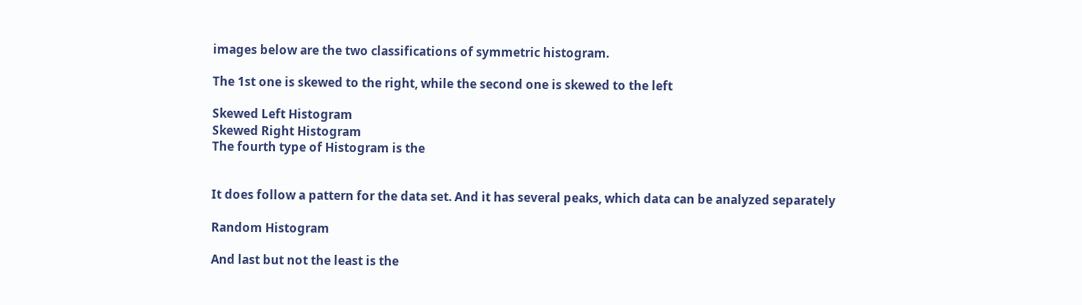images below are the two classifications of symmetric histogram.

The 1st one is skewed to the right, while the second one is skewed to the left

Skewed Left Histogram
Skewed Right Histogram
The fourth type of Histogram is the


It does follow a pattern for the data set. And it has several peaks, which data can be analyzed separately

Random Histogram

And last but not the least is the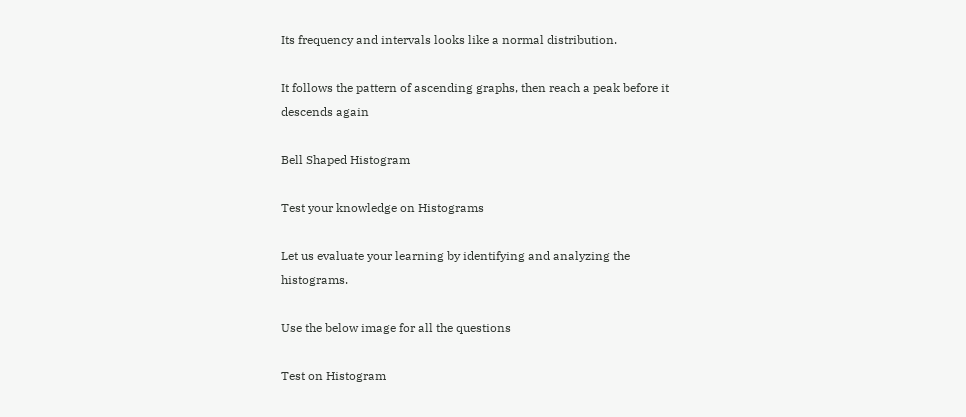Its frequency and intervals looks like a normal distribution.

It follows the pattern of ascending graphs, then reach a peak before it descends again

Bell Shaped Histogram

Test your knowledge on Histograms

Let us evaluate your learning by identifying and analyzing the histograms.

Use the below image for all the questions

Test on Histogram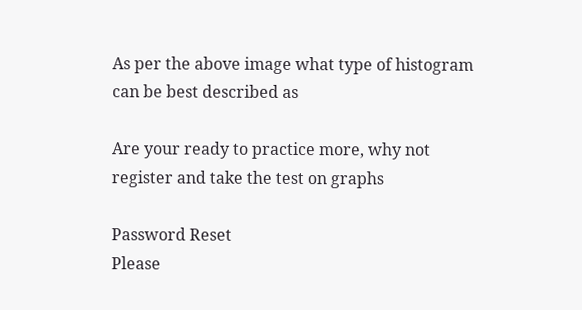As per the above image what type of histogram can be best described as

Are your ready to practice more, why not register and take the test on graphs

Password Reset
Please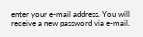enter your e-mail address. You will receive a new password via e-mail.